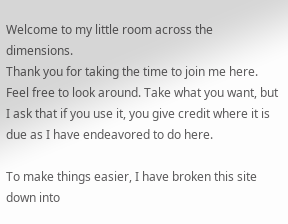Welcome to my little room across the dimensions.
Thank you for taking the time to join me here. Feel free to look around. Take what you want, but I ask that if you use it, you give credit where it is due as I have endeavored to do here.

To make things easier, I have broken this site down into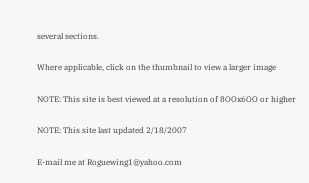several sections.

Where applicable, click on the thumbnail to view a larger image

NOTE: This site is best viewed at a resolution of 8OOx6OO or higher

NOTE: This site last updated 2/18/2007

E-mail me at Roguewing1@yahoo.com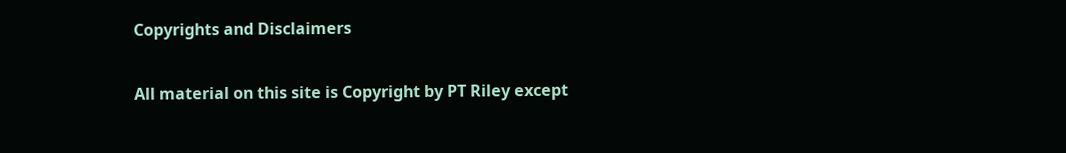Copyrights and Disclaimers

All material on this site is Copyright by PT Riley except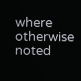where otherwise noted